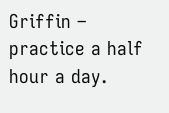Griffin – practice a half hour a day.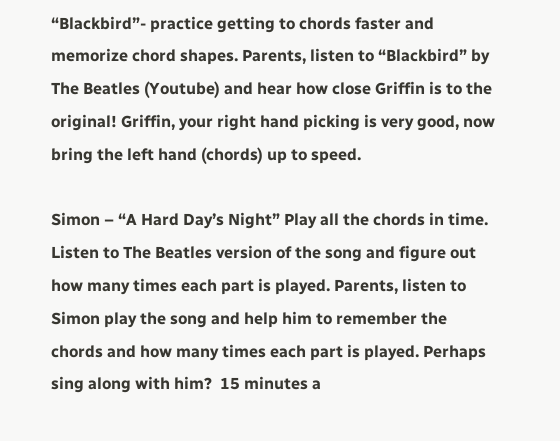“Blackbird”- practice getting to chords faster and memorize chord shapes. Parents, listen to “Blackbird” by The Beatles (Youtube) and hear how close Griffin is to the original! Griffin, your right hand picking is very good, now bring the left hand (chords) up to speed.

Simon – “A Hard Day’s Night” Play all the chords in time. Listen to The Beatles version of the song and figure out how many times each part is played. Parents, listen to Simon play the song and help him to remember the chords and how many times each part is played. Perhaps sing along with him?  15 minutes a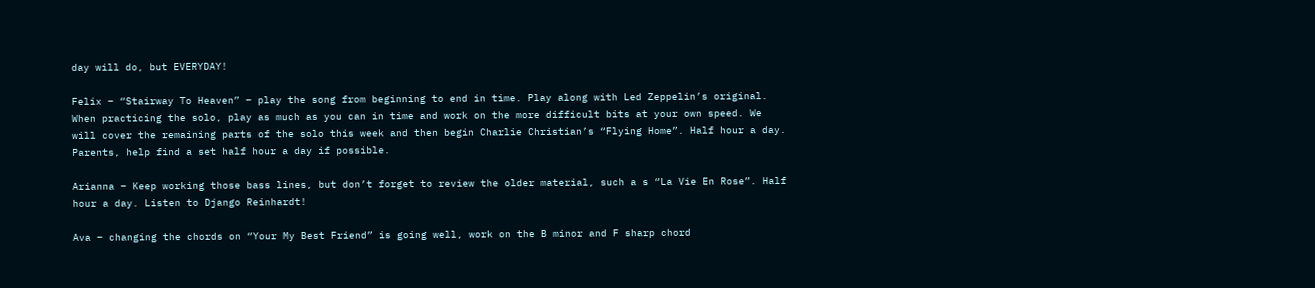day will do, but EVERYDAY!

Felix – “Stairway To Heaven” – play the song from beginning to end in time. Play along with Led Zeppelin’s original. When practicing the solo, play as much as you can in time and work on the more difficult bits at your own speed. We will cover the remaining parts of the solo this week and then begin Charlie Christian’s “Flying Home”. Half hour a day. Parents, help find a set half hour a day if possible.

Arianna – Keep working those bass lines, but don’t forget to review the older material, such a s “La Vie En Rose”. Half hour a day. Listen to Django Reinhardt!

Ava – changing the chords on “Your My Best Friend” is going well, work on the B minor and F sharp chord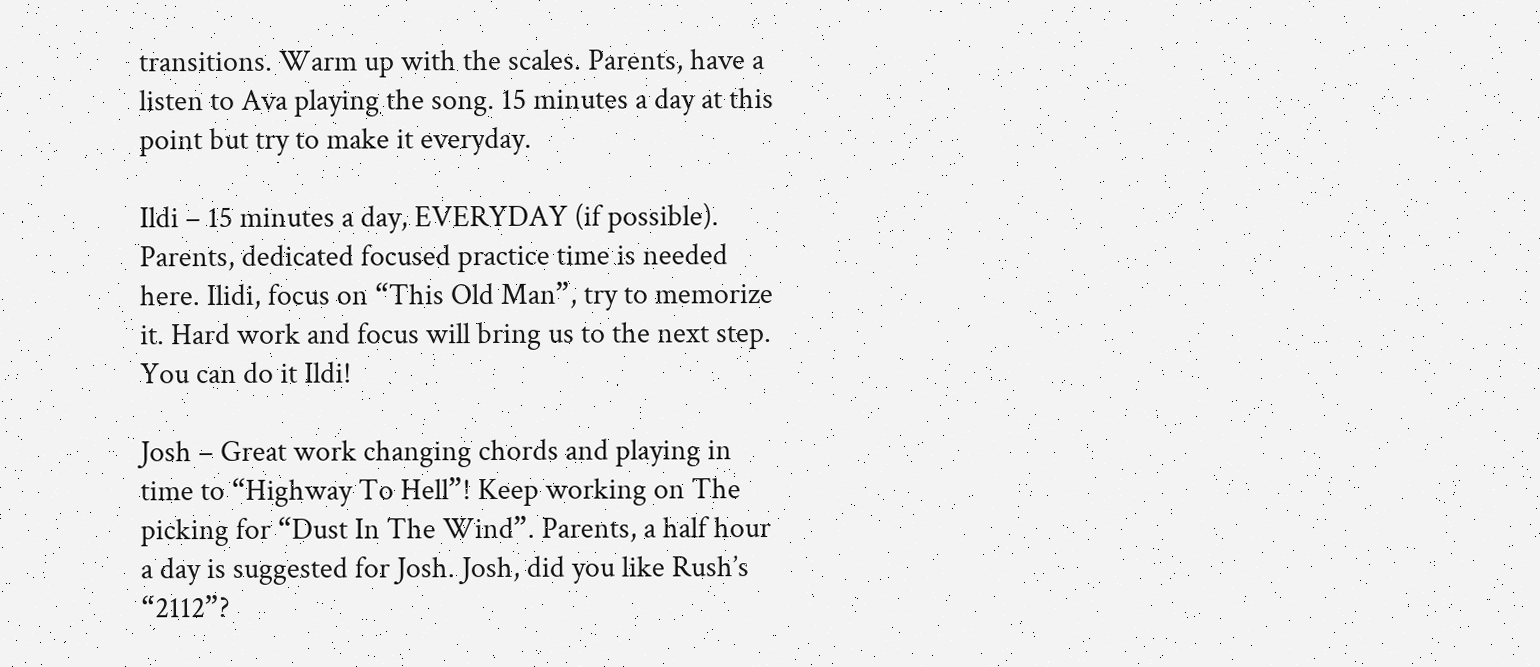transitions. Warm up with the scales. Parents, have a listen to Ava playing the song. 15 minutes a day at this point but try to make it everyday.

Ildi – 15 minutes a day, EVERYDAY (if possible). Parents, dedicated focused practice time is needed here. Ilidi, focus on “This Old Man”, try to memorize it. Hard work and focus will bring us to the next step. You can do it Ildi!

Josh – Great work changing chords and playing in time to “Highway To Hell”! Keep working on The picking for “Dust In The Wind”. Parents, a half hour a day is suggested for Josh. Josh, did you like Rush’s “2112”?